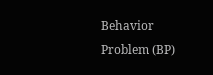Behavior Problem (BP)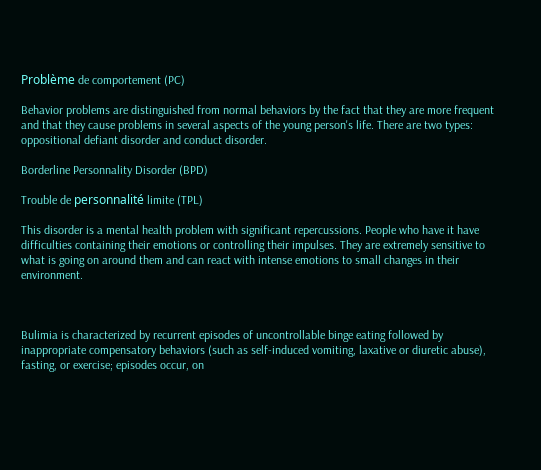Problème de comportement (PC)

Behavior problems are distinguished from normal behaviors by the fact that they are more frequent and that they cause problems in several aspects of the young person's life. There are two types: oppositional defiant disorder and conduct disorder.

Borderline Personnality Disorder (BPD)

Trouble de personnalité limite (TPL)

This disorder is a mental health problem with significant repercussions. People who have it have difficulties containing their emotions or controlling their impulses. They are extremely sensitive to what is going on around them and can react with intense emotions to small changes in their environment.



Bulimia is characterized by recurrent episodes of uncontrollable binge eating followed by inappropriate compensatory behaviors (such as self-induced vomiting, laxative or diuretic abuse), fasting, or exercise; episodes occur, on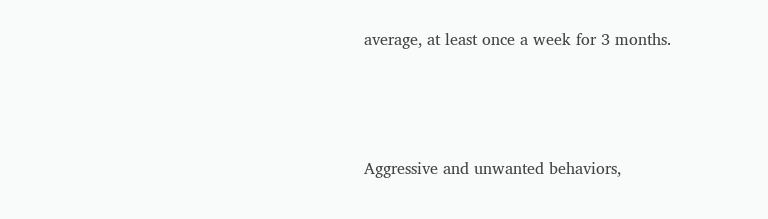average, at least once a week for 3 months.



Aggressive and unwanted behaviors,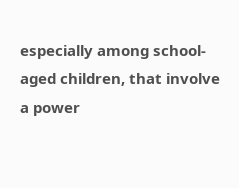especially among school-aged children, that involve a power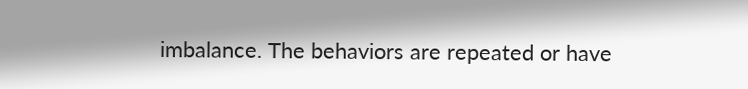imbalance. The behaviors are repeated or have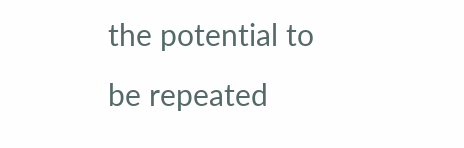the potential to be repeated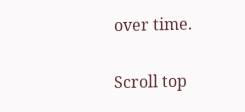over time.

Scroll top